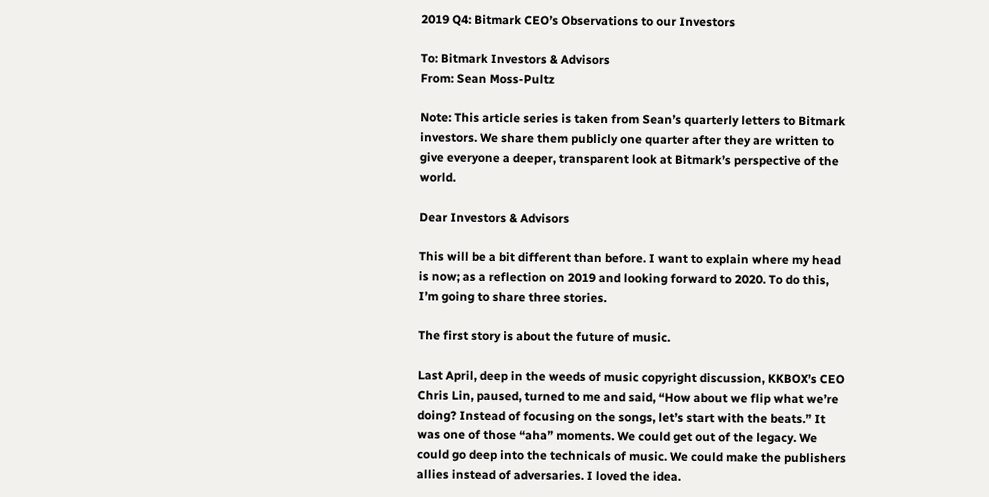2019 Q4: Bitmark CEO’s Observations to our Investors

To: Bitmark Investors & Advisors
From: Sean Moss-Pultz

Note: This article series is taken from Sean’s quarterly letters to Bitmark investors. We share them publicly one quarter after they are written to give everyone a deeper, transparent look at Bitmark’s perspective of the world.

Dear Investors & Advisors

This will be a bit different than before. I want to explain where my head is now; as a reflection on 2019 and looking forward to 2020. To do this, I’m going to share three stories.

The first story is about the future of music.

Last April, deep in the weeds of music copyright discussion, KKBOX’s CEO Chris Lin, paused, turned to me and said, “How about we flip what we’re doing? Instead of focusing on the songs, let’s start with the beats.” It was one of those “aha” moments. We could get out of the legacy. We could go deep into the technicals of music. We could make the publishers allies instead of adversaries. I loved the idea.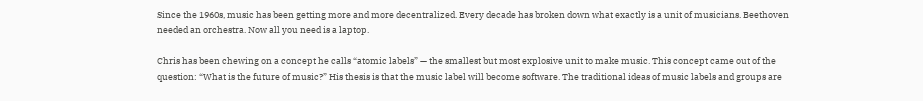Since the 1960s, music has been getting more and more decentralized. Every decade has broken down what exactly is a unit of musicians. Beethoven needed an orchestra. Now all you need is a laptop.

Chris has been chewing on a concept he calls “atomic labels” — the smallest but most explosive unit to make music. This concept came out of the question: “What is the future of music?” His thesis is that the music label will become software. The traditional ideas of music labels and groups are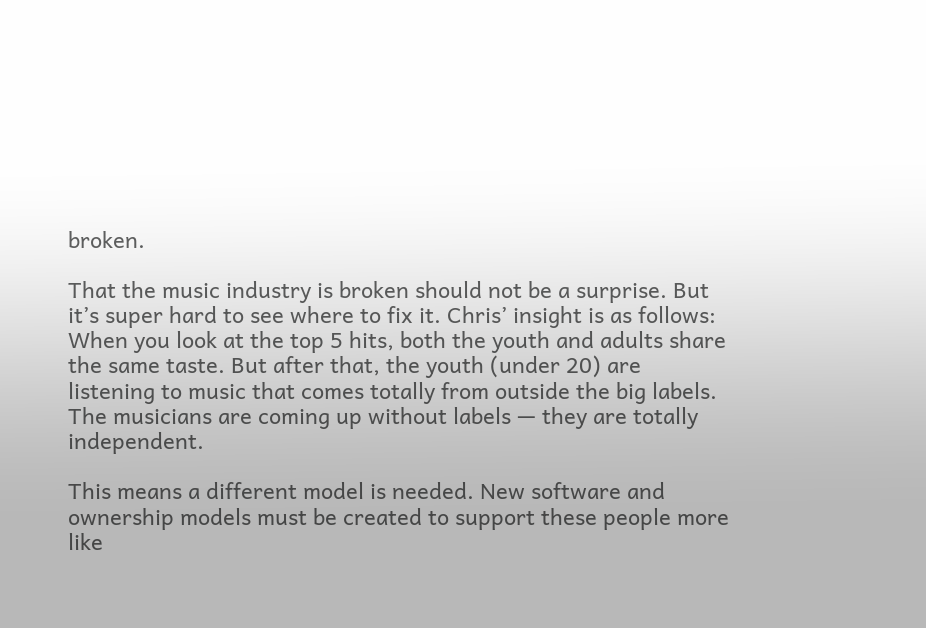broken.

That the music industry is broken should not be a surprise. But it’s super hard to see where to fix it. Chris’ insight is as follows: When you look at the top 5 hits, both the youth and adults share the same taste. But after that, the youth (under 20) are listening to music that comes totally from outside the big labels. The musicians are coming up without labels — they are totally independent.

This means a different model is needed. New software and ownership models must be created to support these people more like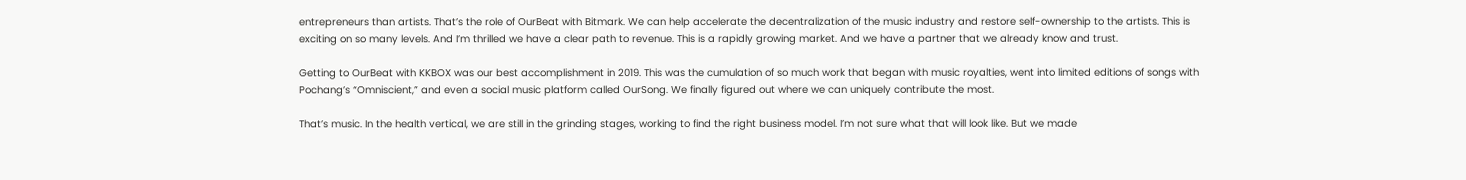entrepreneurs than artists. That’s the role of OurBeat with Bitmark. We can help accelerate the decentralization of the music industry and restore self-ownership to the artists. This is exciting on so many levels. And I’m thrilled we have a clear path to revenue. This is a rapidly growing market. And we have a partner that we already know and trust.

Getting to OurBeat with KKBOX was our best accomplishment in 2019. This was the cumulation of so much work that began with music royalties, went into limited editions of songs with Pochang’s “Omniscient,” and even a social music platform called OurSong. We finally figured out where we can uniquely contribute the most.

That’s music. In the health vertical, we are still in the grinding stages, working to find the right business model. I’m not sure what that will look like. But we made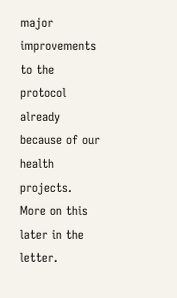major improvements to the protocol already because of our health projects. More on this later in the letter.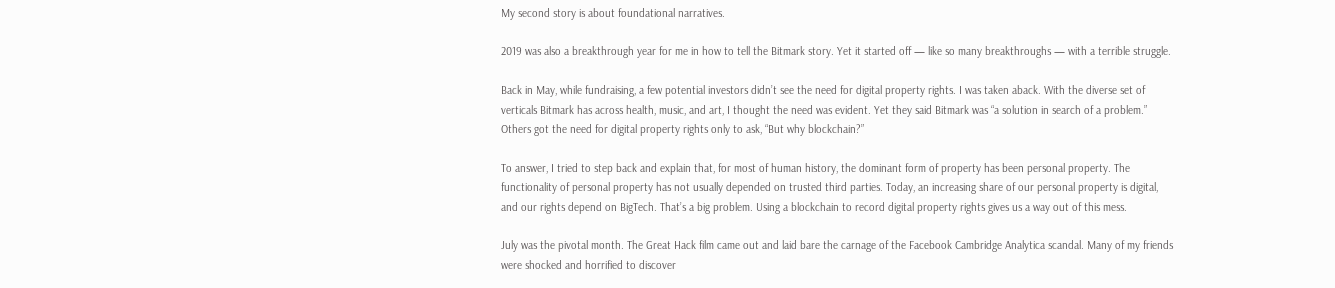My second story is about foundational narratives.

2019 was also a breakthrough year for me in how to tell the Bitmark story. Yet it started off — like so many breakthroughs — with a terrible struggle.

Back in May, while fundraising, a few potential investors didn’t see the need for digital property rights. I was taken aback. With the diverse set of verticals Bitmark has across health, music, and art, I thought the need was evident. Yet they said Bitmark was “a solution in search of a problem.” Others got the need for digital property rights only to ask, “But why blockchain?”

To answer, I tried to step back and explain that, for most of human history, the dominant form of property has been personal property. The functionality of personal property has not usually depended on trusted third parties. Today, an increasing share of our personal property is digital, and our rights depend on BigTech. That’s a big problem. Using a blockchain to record digital property rights gives us a way out of this mess.

July was the pivotal month. The Great Hack film came out and laid bare the carnage of the Facebook Cambridge Analytica scandal. Many of my friends were shocked and horrified to discover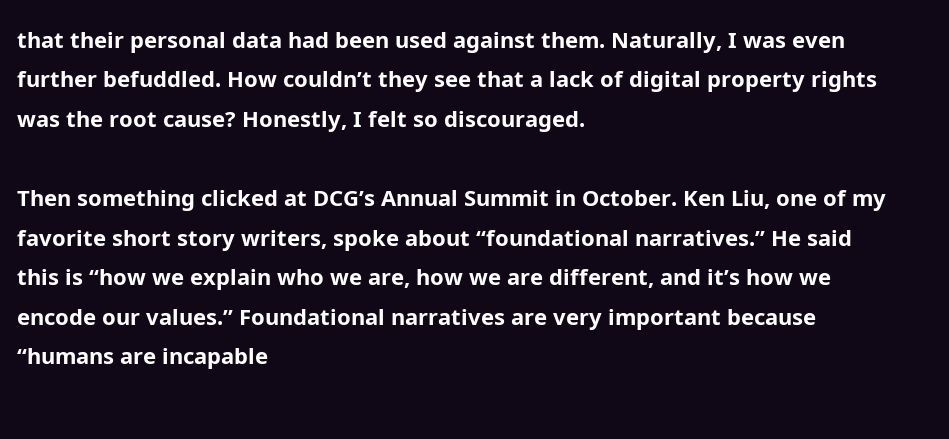that their personal data had been used against them. Naturally, I was even further befuddled. How couldn’t they see that a lack of digital property rights was the root cause? Honestly, I felt so discouraged.

Then something clicked at DCG’s Annual Summit in October. Ken Liu, one of my favorite short story writers, spoke about “foundational narratives.” He said this is “how we explain who we are, how we are different, and it’s how we encode our values.” Foundational narratives are very important because “humans are incapable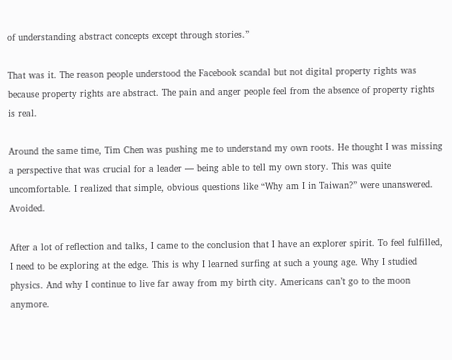of understanding abstract concepts except through stories.”

That was it. The reason people understood the Facebook scandal but not digital property rights was because property rights are abstract. The pain and anger people feel from the absence of property rights is real.

Around the same time, Tim Chen was pushing me to understand my own roots. He thought I was missing a perspective that was crucial for a leader — being able to tell my own story. This was quite uncomfortable. I realized that simple, obvious questions like “Why am I in Taiwan?” were unanswered. Avoided.

After a lot of reflection and talks, I came to the conclusion that I have an explorer spirit. To feel fulfilled, I need to be exploring at the edge. This is why I learned surfing at such a young age. Why I studied physics. And why I continue to live far away from my birth city. Americans can’t go to the moon anymore.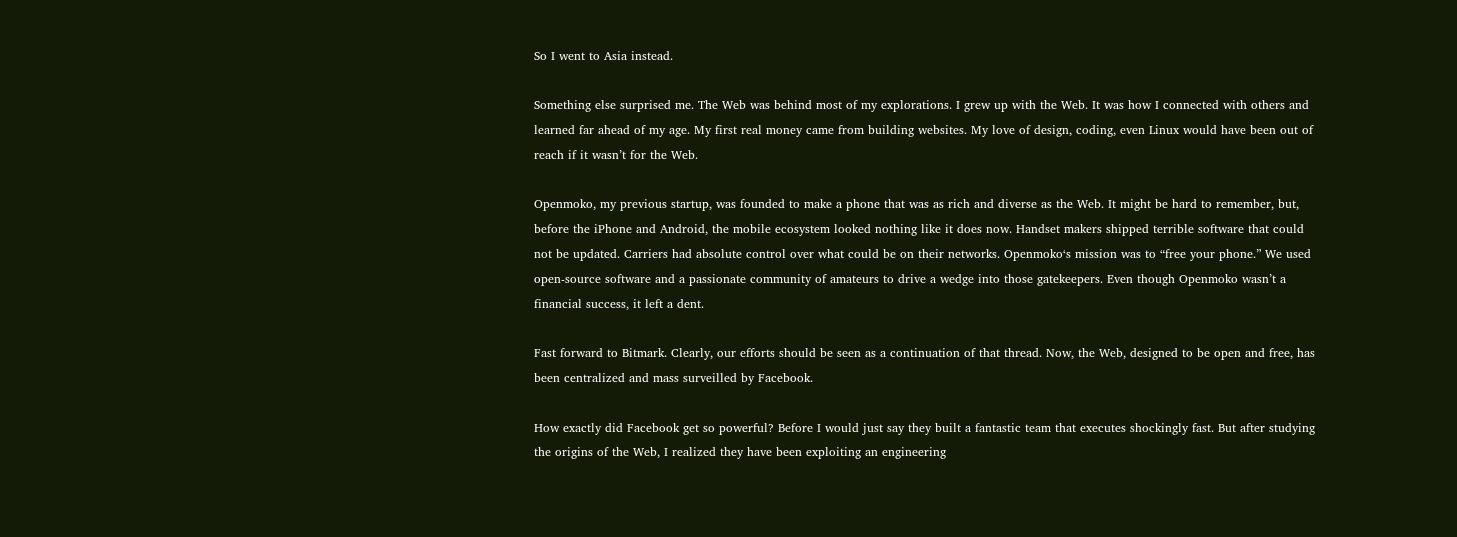So I went to Asia instead.

Something else surprised me. The Web was behind most of my explorations. I grew up with the Web. It was how I connected with others and learned far ahead of my age. My first real money came from building websites. My love of design, coding, even Linux would have been out of reach if it wasn’t for the Web.

Openmoko, my previous startup, was founded to make a phone that was as rich and diverse as the Web. It might be hard to remember, but, before the iPhone and Android, the mobile ecosystem looked nothing like it does now. Handset makers shipped terrible software that could not be updated. Carriers had absolute control over what could be on their networks. Openmoko‘s mission was to “free your phone.” We used open-source software and a passionate community of amateurs to drive a wedge into those gatekeepers. Even though Openmoko wasn’t a financial success, it left a dent.

Fast forward to Bitmark. Clearly, our efforts should be seen as a continuation of that thread. Now, the Web, designed to be open and free, has been centralized and mass surveilled by Facebook.

How exactly did Facebook get so powerful? Before I would just say they built a fantastic team that executes shockingly fast. But after studying the origins of the Web, I realized they have been exploiting an engineering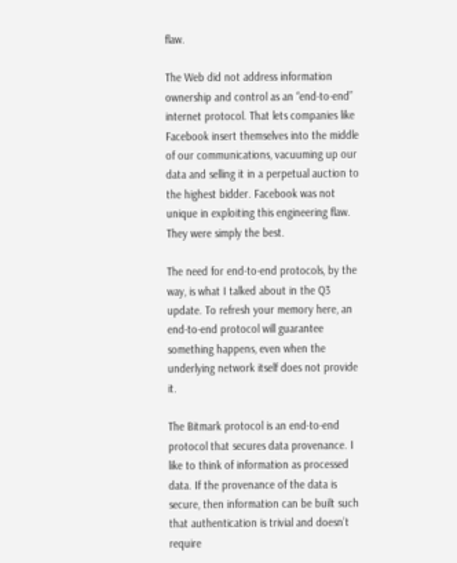flaw.

The Web did not address information ownership and control as an “end-to-end” internet protocol. That lets companies like Facebook insert themselves into the middle of our communications, vacuuming up our data and selling it in a perpetual auction to the highest bidder. Facebook was not unique in exploiting this engineering flaw. They were simply the best.

The need for end-to-end protocols, by the way, is what I talked about in the Q3 update. To refresh your memory here, an end-to-end protocol will guarantee something happens, even when the underlying network itself does not provide it.

The Bitmark protocol is an end-to-end protocol that secures data provenance. I like to think of information as processed data. If the provenance of the data is secure, then information can be built such that authentication is trivial and doesn’t require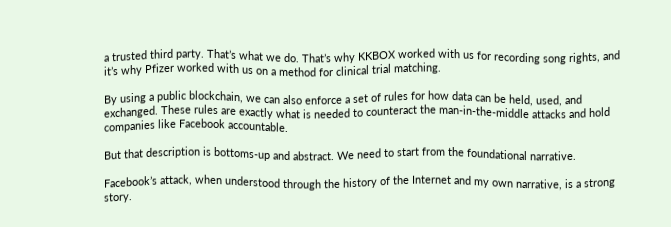a trusted third party. That’s what we do. That’s why KKBOX worked with us for recording song rights, and it’s why Pfizer worked with us on a method for clinical trial matching.

By using a public blockchain, we can also enforce a set of rules for how data can be held, used, and exchanged. These rules are exactly what is needed to counteract the man-in-the-middle attacks and hold companies like Facebook accountable.

But that description is bottoms-up and abstract. We need to start from the foundational narrative.

Facebook’s attack, when understood through the history of the Internet and my own narrative, is a strong story.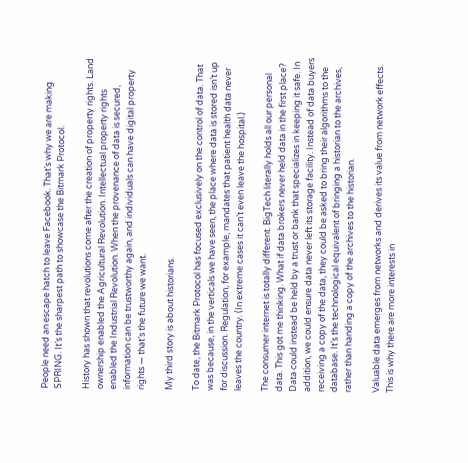People need an escape hatch to leave Facebook. That’s why we are making SPRING. It’s the sharpest path to showcase the Bitmark Protocol.

History has shown that revolutions come after the creation of property rights. Land ownership enabled the Agricultural Revolution. Intellectual property rights enabled the Industrial Revolution. When the provenance of data is secured, information can be trustworthy again, and individuals can have digital property rights — that’s the future we want.

My third story is about historians.

To date, the Bitmark Protocol has focused exclusively on the control of data. That was because, in the verticals we have seen, the place where data is stored isn’t up for discussion. Regulation, for example, mandates that patient health data never leaves the country. (In extreme cases it can’t even leave the hospital.)

The consumer internet is totally different. BigTech literally holds all our personal data. This got me thinking. What if data brokers never held data in the first place? Data could instead be held by a trust or bank that specializes in keeping it safe. In addition, we could ensure data never left its storage facility. Instead of data buyers receiving a copy of the data, they could be asked to bring their algorithms to the database. It’s the technological equivalent of bringing a historian to the archives, rather than handing a copy of the archives to the historian.

Valuable data emerges from networks and derives its value from network effects. This is why there are more interests in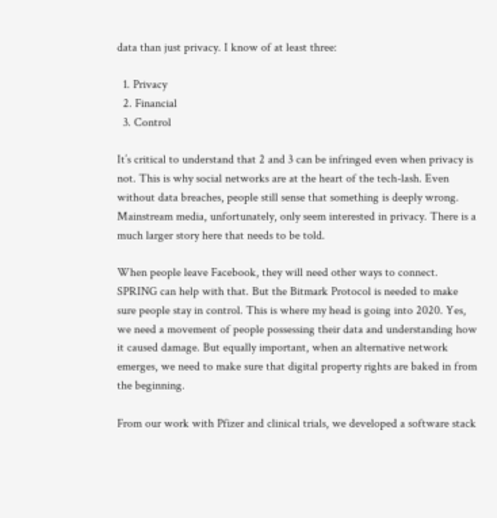data than just privacy. I know of at least three:

  1. Privacy
  2. Financial
  3. Control

It’s critical to understand that 2 and 3 can be infringed even when privacy is not. This is why social networks are at the heart of the tech-lash. Even without data breaches, people still sense that something is deeply wrong. Mainstream media, unfortunately, only seem interested in privacy. There is a much larger story here that needs to be told.

When people leave Facebook, they will need other ways to connect. SPRING can help with that. But the Bitmark Protocol is needed to make sure people stay in control. This is where my head is going into 2020. Yes, we need a movement of people possessing their data and understanding how it caused damage. But equally important, when an alternative network emerges, we need to make sure that digital property rights are baked in from the beginning.

From our work with Pfizer and clinical trials, we developed a software stack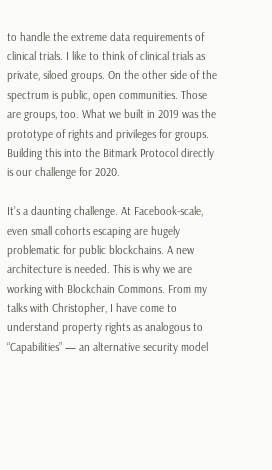to handle the extreme data requirements of clinical trials. I like to think of clinical trials as private, siloed groups. On the other side of the spectrum is public, open communities. Those are groups, too. What we built in 2019 was the prototype of rights and privileges for groups. Building this into the Bitmark Protocol directly is our challenge for 2020.

It’s a daunting challenge. At Facebook-scale, even small cohorts escaping are hugely problematic for public blockchains. A new architecture is needed. This is why we are working with Blockchain Commons. From my talks with Christopher, I have come to understand property rights as analogous to “Capabilities” — an alternative security model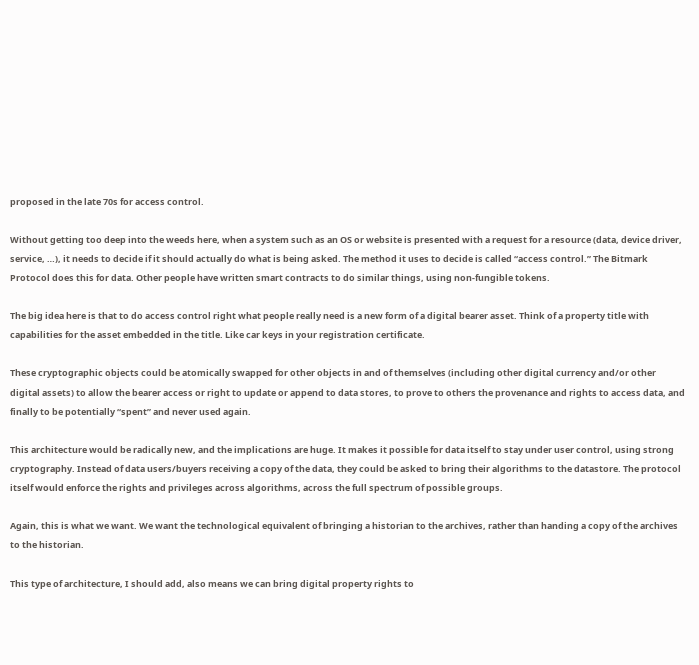proposed in the late 70s for access control.

Without getting too deep into the weeds here, when a system such as an OS or website is presented with a request for a resource (data, device driver, service, …), it needs to decide if it should actually do what is being asked. The method it uses to decide is called “access control.” The Bitmark Protocol does this for data. Other people have written smart contracts to do similar things, using non-fungible tokens.

The big idea here is that to do access control right what people really need is a new form of a digital bearer asset. Think of a property title with capabilities for the asset embedded in the title. Like car keys in your registration certificate.

These cryptographic objects could be atomically swapped for other objects in and of themselves (including other digital currency and/or other digital assets) to allow the bearer access or right to update or append to data stores, to prove to others the provenance and rights to access data, and finally to be potentially “spent” and never used again.

This architecture would be radically new, and the implications are huge. It makes it possible for data itself to stay under user control, using strong cryptography. Instead of data users/buyers receiving a copy of the data, they could be asked to bring their algorithms to the datastore. The protocol itself would enforce the rights and privileges across algorithms, across the full spectrum of possible groups.

Again, this is what we want. We want the technological equivalent of bringing a historian to the archives, rather than handing a copy of the archives to the historian.

This type of architecture, I should add, also means we can bring digital property rights to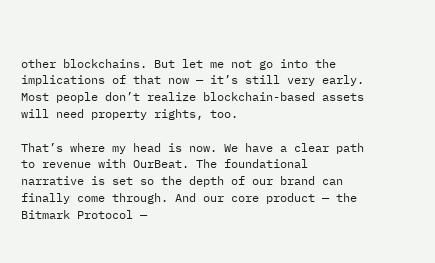other blockchains. But let me not go into the implications of that now — it’s still very early. Most people don’t realize blockchain-based assets will need property rights, too.

That’s where my head is now. We have a clear path to revenue with OurBeat. The foundational narrative is set so the depth of our brand can finally come through. And our core product — the Bitmark Protocol —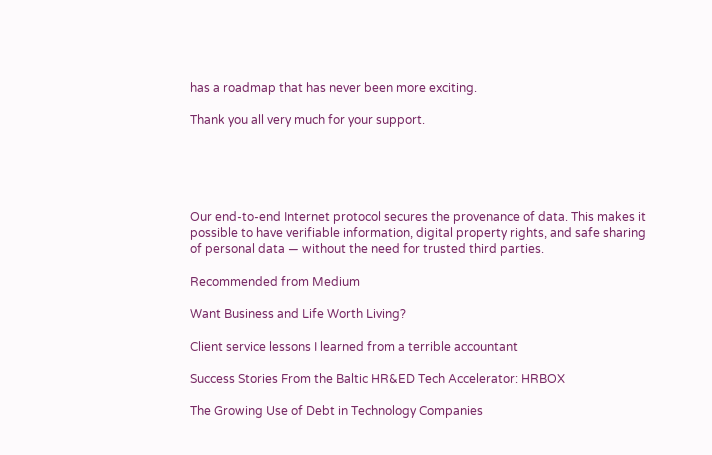has a roadmap that has never been more exciting.

Thank you all very much for your support.





Our end-to-end Internet protocol secures the provenance of data. This makes it possible to have verifiable information, digital property rights, and safe sharing of personal data — without the need for trusted third parties.

Recommended from Medium

Want Business and Life Worth Living?

Client service lessons I learned from a terrible accountant

Success Stories From the Baltic HR&ED Tech Accelerator: HRBOX

The Growing Use of Debt in Technology Companies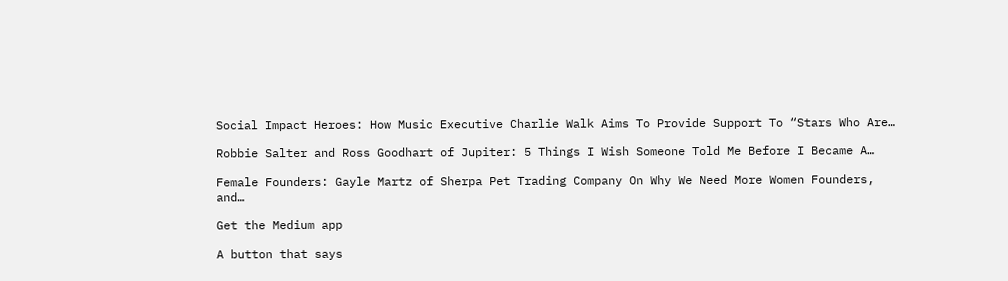Social Impact Heroes: How Music Executive Charlie Walk Aims To Provide Support To “Stars Who Are…

Robbie Salter and Ross Goodhart of Jupiter: 5 Things I Wish Someone Told Me Before I Became A…

Female Founders: Gayle Martz of Sherpa Pet Trading Company On Why We Need More Women Founders, and…

Get the Medium app

A button that says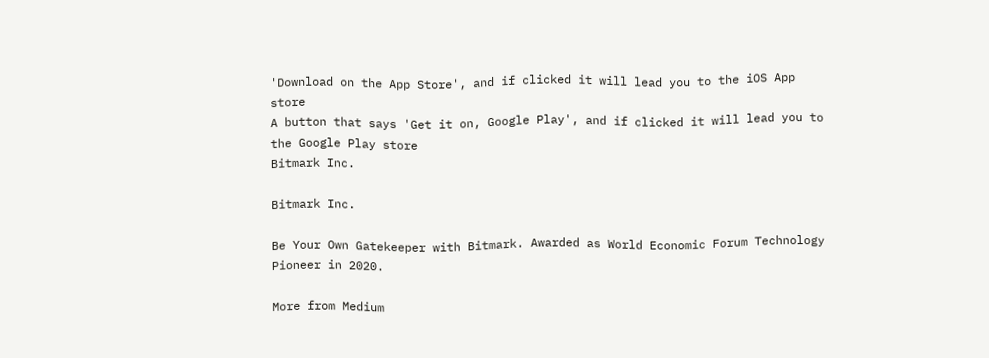'Download on the App Store', and if clicked it will lead you to the iOS App store
A button that says 'Get it on, Google Play', and if clicked it will lead you to the Google Play store
Bitmark Inc.

Bitmark Inc.

Be Your Own Gatekeeper with Bitmark. Awarded as World Economic Forum Technology Pioneer in 2020.

More from Medium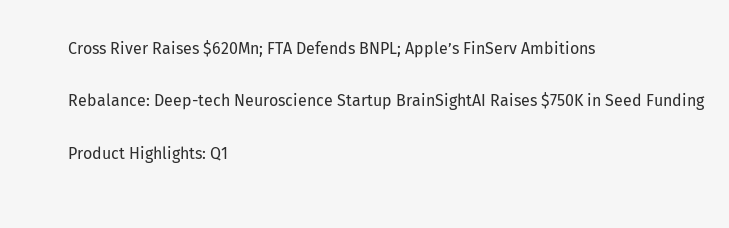Cross River Raises $620Mn; FTA Defends BNPL; Apple’s FinServ Ambitions

Rebalance: Deep-tech Neuroscience Startup BrainSightAI Raises $750K in Seed Funding

Product Highlights: Q1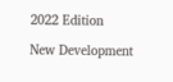2022 Edition

New Development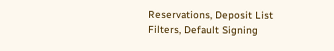Reservations, Deposit List Filters, Default Signing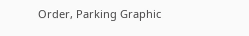Order, Parking Graphic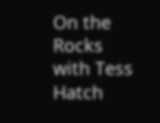On the Rocks with Tess Hatch